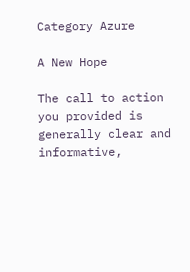Category Azure

A New Hope

The call to action you provided is generally clear and informative,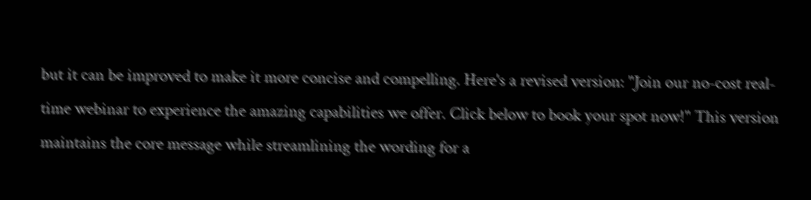but it can be improved to make it more concise and compelling. Here's a revised version: "Join our no-cost real-time webinar to experience the amazing capabilities we offer. Click below to book your spot now!" This version maintains the core message while streamlining the wording for a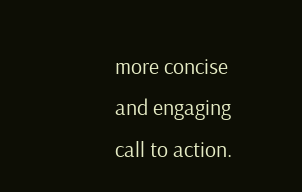more concise and engaging call to action.